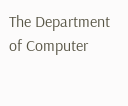The Department of Computer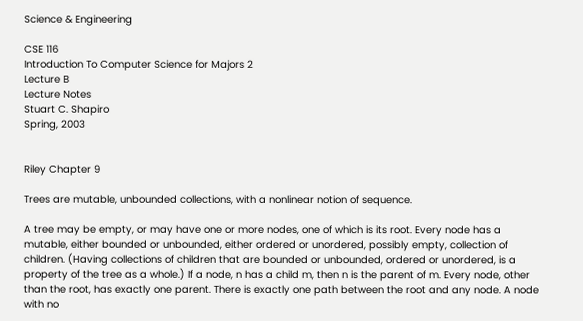Science & Engineering

CSE 116
Introduction To Computer Science for Majors 2
Lecture B
Lecture Notes
Stuart C. Shapiro
Spring, 2003


Riley Chapter 9

Trees are mutable, unbounded collections, with a nonlinear notion of sequence.

A tree may be empty, or may have one or more nodes, one of which is its root. Every node has a mutable, either bounded or unbounded, either ordered or unordered, possibly empty, collection of children. (Having collections of children that are bounded or unbounded, ordered or unordered, is a property of the tree as a whole.) If a node, n has a child m, then n is the parent of m. Every node, other than the root, has exactly one parent. There is exactly one path between the root and any node. A node with no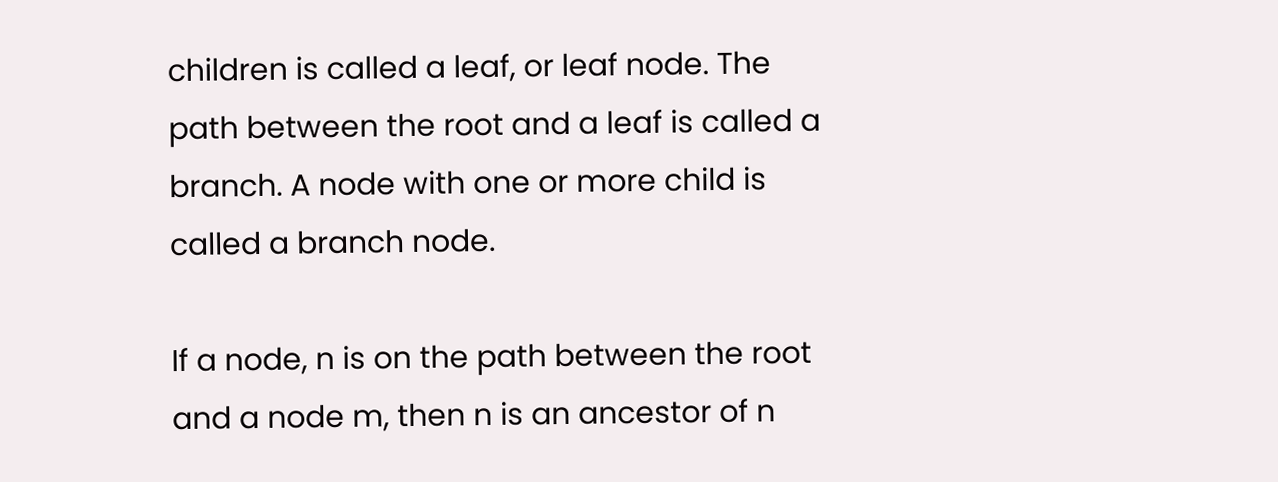children is called a leaf, or leaf node. The path between the root and a leaf is called a branch. A node with one or more child is called a branch node.

If a node, n is on the path between the root and a node m, then n is an ancestor of n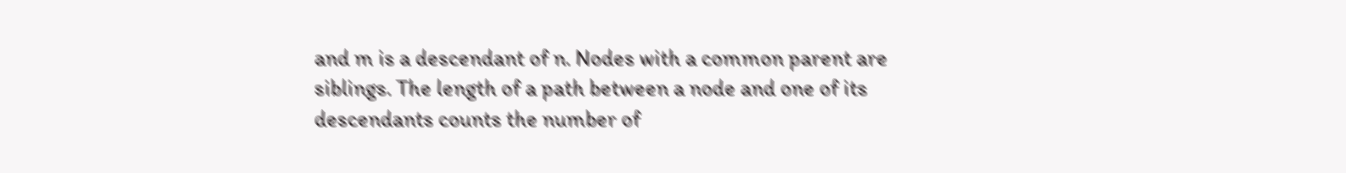and m is a descendant of n. Nodes with a common parent are siblings. The length of a path between a node and one of its descendants counts the number of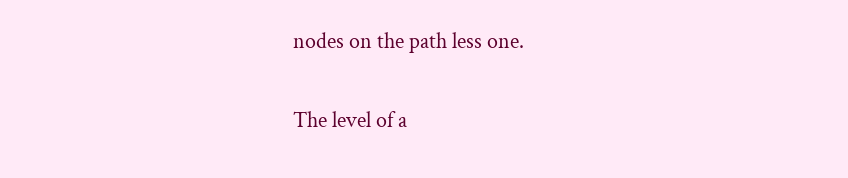nodes on the path less one.

The level of a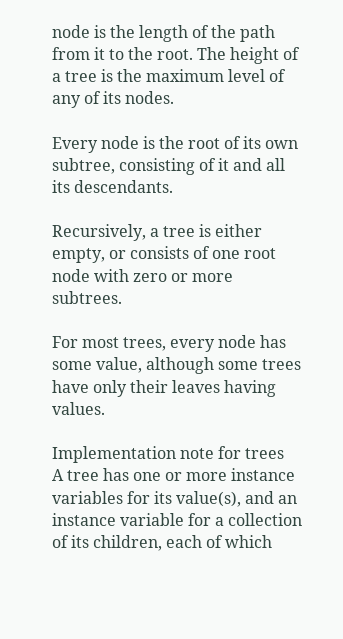node is the length of the path from it to the root. The height of a tree is the maximum level of any of its nodes.

Every node is the root of its own subtree, consisting of it and all its descendants.

Recursively, a tree is either empty, or consists of one root node with zero or more subtrees.

For most trees, every node has some value, although some trees have only their leaves having values.

Implementation note for trees
A tree has one or more instance variables for its value(s), and an instance variable for a collection of its children, each of which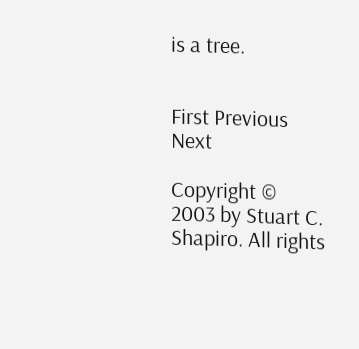is a tree.


First Previous Next

Copyright © 2003 by Stuart C. Shapiro. All rights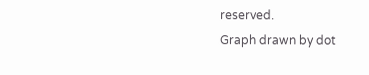reserved.
Graph drawn by dot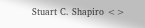Stuart C. Shapiro <>